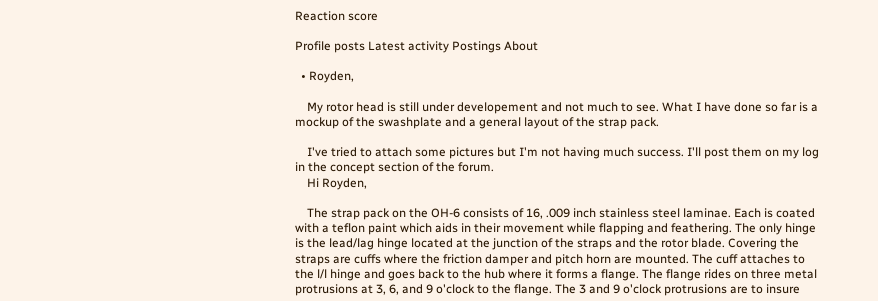Reaction score

Profile posts Latest activity Postings About

  • Royden,

    My rotor head is still under developement and not much to see. What I have done so far is a mockup of the swashplate and a general layout of the strap pack.

    I've tried to attach some pictures but I'm not having much success. I'll post them on my log in the concept section of the forum.
    Hi Royden,

    The strap pack on the OH-6 consists of 16, .009 inch stainless steel laminae. Each is coated with a teflon paint which aids in their movement while flapping and feathering. The only hinge is the lead/lag hinge located at the junction of the straps and the rotor blade. Covering the straps are cuffs where the friction damper and pitch horn are mounted. The cuff attaches to the l/l hinge and goes back to the hub where it forms a flange. The flange rides on three metal protrusions at 3, 6, and 9 o'clock to the flange. The 3 and 9 o'clock protrusions are to insure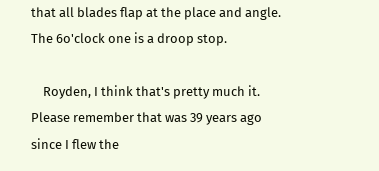that all blades flap at the place and angle. The 6o'clock one is a droop stop.

    Royden, I think that's pretty much it. Please remember that was 39 years ago since I flew the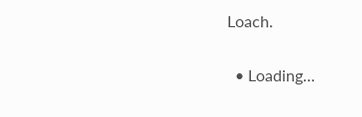Loach.

  • Loading…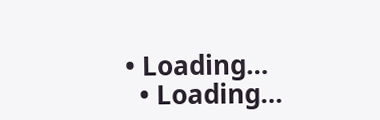• Loading…
  • Loading…